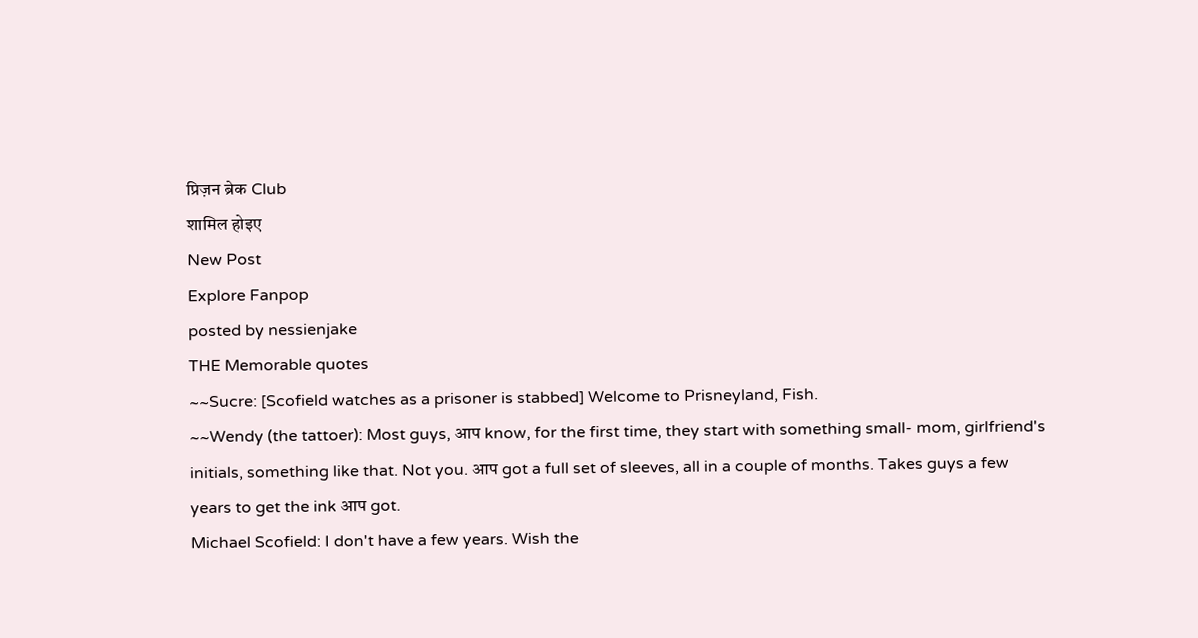प्रिज़न ब्रेक Club
शामिल होइए
New Post
Explore Fanpop
posted by nessienjake
THE Memorable quotes
~~Sucre: [Scofield watches as a prisoner is stabbed] Welcome to Prisneyland, Fish.
~~Wendy (the tattoer): Most guys, आप know, for the first time, they start with something small- mom, girlfriend's initials, something like that. Not you. आप got a full set of sleeves, all in a couple of months. Takes guys a few years to get the ink आप got.
Michael Scofield: I don't have a few years. Wish the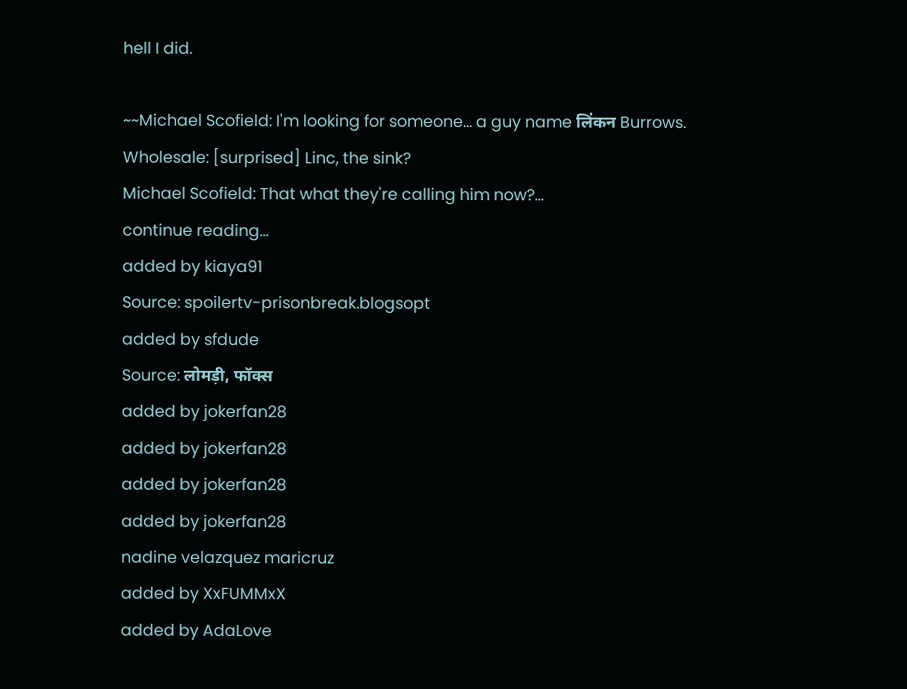hell I did.

~~Michael Scofield: I'm looking for someone... a guy name लिंकन Burrows.
Wholesale: [surprised] Linc, the sink?
Michael Scofield: That what they're calling him now?...
continue reading...
added by kiaya91
Source: spoilertv-prisonbreak.blogsopt
added by sfdude
Source: लोमड़ी, फॉक्स
added by jokerfan28
added by jokerfan28
added by jokerfan28
added by jokerfan28
nadine velazquez maricruz
added by XxFUMMxX
added by AdaLove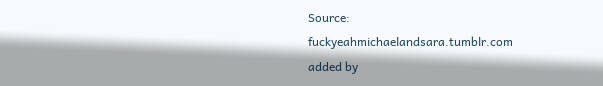Source: fuckyeahmichaelandsara.tumblr.com
added by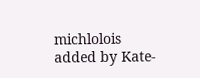michlolois
added by Kate-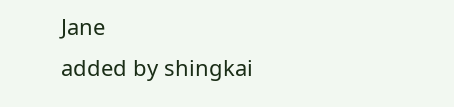Jane
added by shingkai